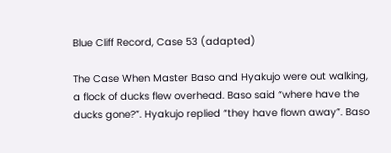Blue Cliff Record, Case 53 (adapted)

The Case When Master Baso and Hyakujo were out walking, a flock of ducks flew overhead. Baso said “where have the ducks gone?”. Hyakujo replied “they have flown away”. Baso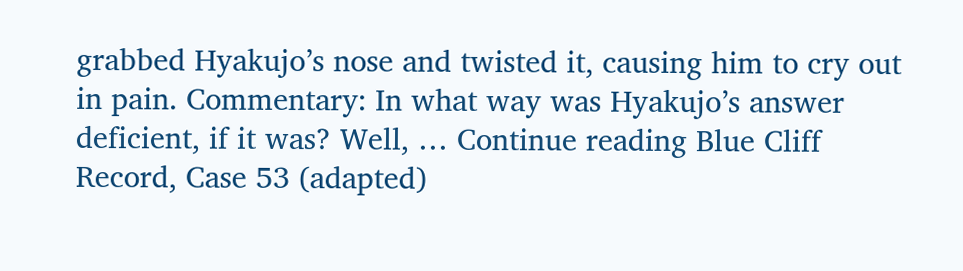grabbed Hyakujo’s nose and twisted it, causing him to cry out in pain. Commentary: In what way was Hyakujo’s answer deficient, if it was? Well, … Continue reading Blue Cliff Record, Case 53 (adapted)